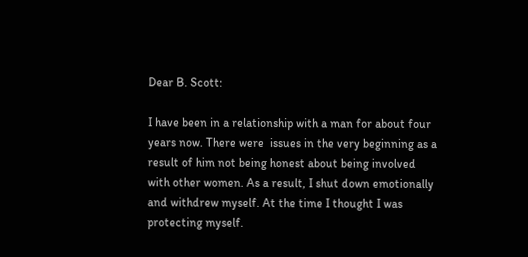Dear B. Scott:

I have been in a relationship with a man for about four years now. There were  issues in the very beginning as a result of him not being honest about being involved with other women. As a result, I shut down emotionally and withdrew myself. At the time I thought I was protecting myself.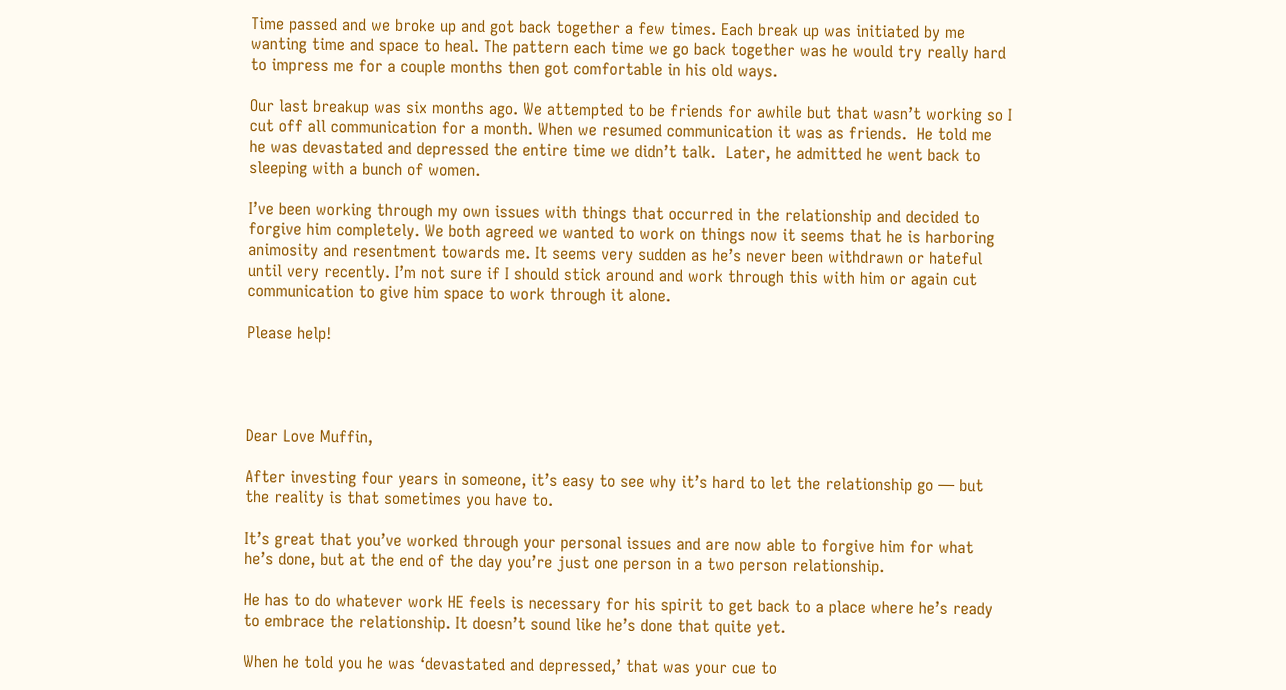Time passed and we broke up and got back together a few times. Each break up was initiated by me wanting time and space to heal. The pattern each time we go back together was he would try really hard to impress me for a couple months then got comfortable in his old ways.

Our last breakup was six months ago. We attempted to be friends for awhile but that wasn’t working so I cut off all communication for a month. When we resumed communication it was as friends.  He told me he was devastated and depressed the entire time we didn’t talk.  Later, he admitted he went back to sleeping with a bunch of women.

I’ve been working through my own issues with things that occurred in the relationship and decided to forgive him completely. We both agreed we wanted to work on things now it seems that he is harboring animosity and resentment towards me. It seems very sudden as he’s never been withdrawn or hateful until very recently. I’m not sure if I should stick around and work through this with him or again cut communication to give him space to work through it alone.

Please help!




Dear Love Muffin,

After investing four years in someone, it’s easy to see why it’s hard to let the relationship go — but the reality is that sometimes you have to.

It’s great that you’ve worked through your personal issues and are now able to forgive him for what he’s done, but at the end of the day you’re just one person in a two person relationship.

He has to do whatever work HE feels is necessary for his spirit to get back to a place where he’s ready to embrace the relationship. It doesn’t sound like he’s done that quite yet.

When he told you he was ‘devastated and depressed,’ that was your cue to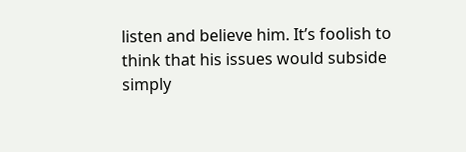listen and believe him. It’s foolish to think that his issues would subside simply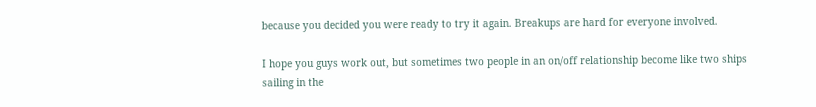because you decided you were ready to try it again. Breakups are hard for everyone involved.

I hope you guys work out, but sometimes two people in an on/off relationship become like two ships sailing in the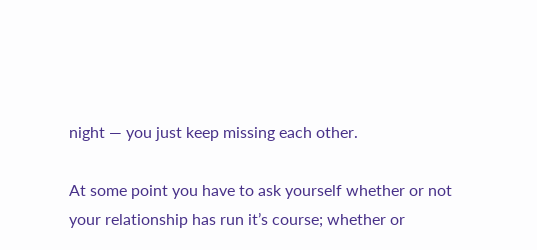night — you just keep missing each other.

At some point you have to ask yourself whether or not your relationship has run it’s course; whether or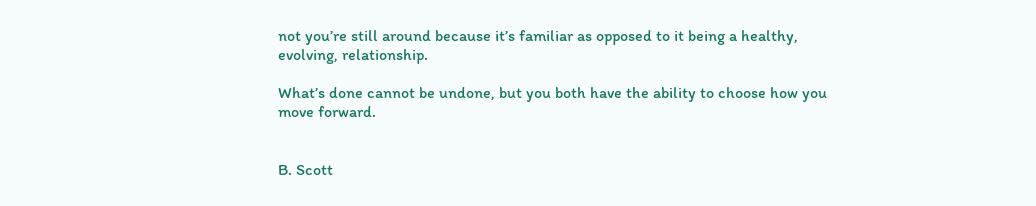not you’re still around because it’s familiar as opposed to it being a healthy, evolving, relationship.

What’s done cannot be undone, but you both have the ability to choose how you move forward.


B. Scott